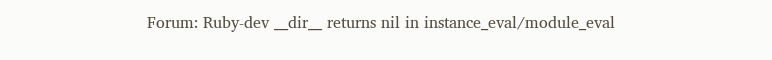Forum: Ruby-dev __dir__ returns nil in instance_eval/module_eval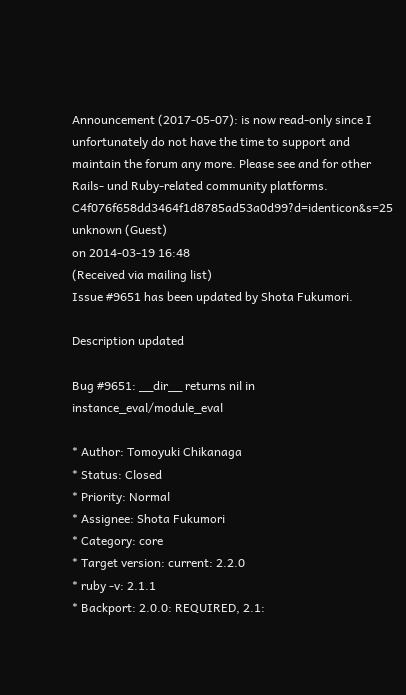Announcement (2017-05-07): is now read-only since I unfortunately do not have the time to support and maintain the forum any more. Please see and for other Rails- und Ruby-related community platforms.
C4f076f658dd3464f1d8785ad53a0d99?d=identicon&s=25 unknown (Guest)
on 2014-03-19 16:48
(Received via mailing list)
Issue #9651 has been updated by Shota Fukumori.

Description updated

Bug #9651: __dir__ returns nil in instance_eval/module_eval

* Author: Tomoyuki Chikanaga
* Status: Closed
* Priority: Normal
* Assignee: Shota Fukumori
* Category: core
* Target version: current: 2.2.0
* ruby -v: 2.1.1
* Backport: 2.0.0: REQUIRED, 2.1: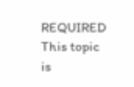REQUIRED
This topic is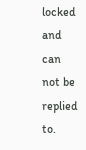locked and can not be replied to.